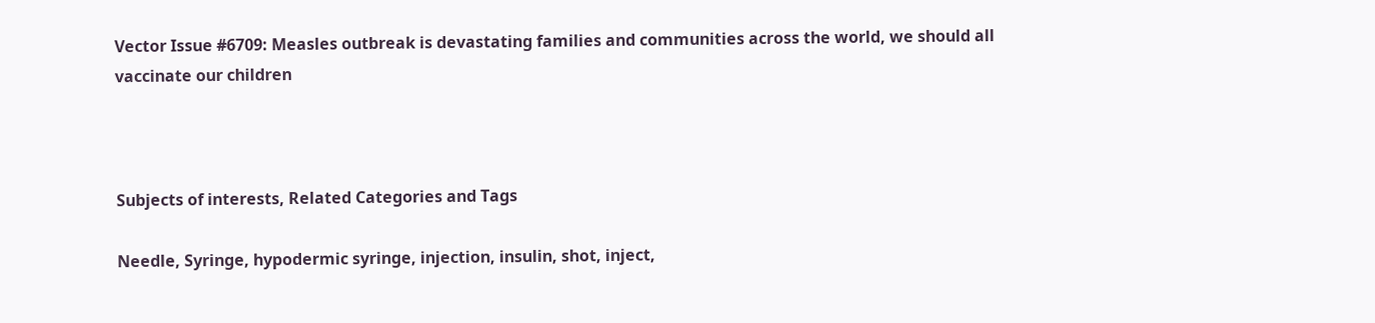Vector Issue #6709: Measles outbreak is devastating families and communities across the world, we should all vaccinate our children



Subjects of interests, Related Categories and Tags

Needle, Syringe, hypodermic syringe, injection, insulin, shot, inject,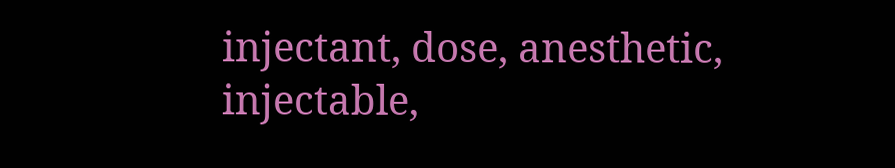injectant, dose, anesthetic, injectable,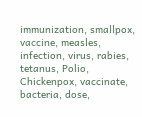immunization, smallpox, vaccine, measles, infection, virus, rabies, tetanus, Polio, Chickenpox, vaccinate, bacteria, dose,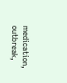medication, outbreak,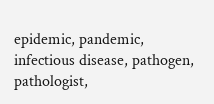epidemic, pandemic, infectious disease, pathogen, pathologist,